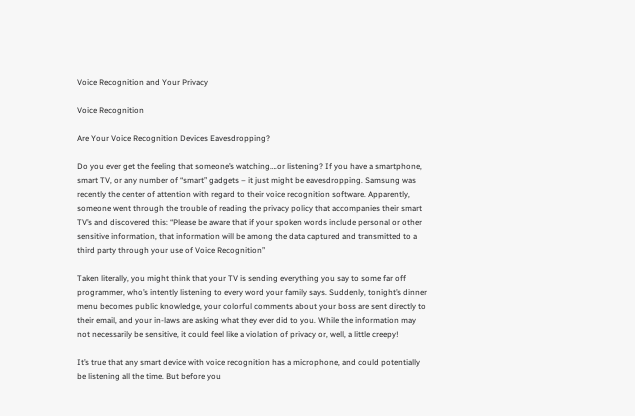Voice Recognition and Your Privacy

Voice Recognition

Are Your Voice Recognition Devices Eavesdropping?

Do you ever get the feeling that someone’s watching….or listening? If you have a smartphone, smart TV, or any number of “smart” gadgets – it just might be eavesdropping. Samsung was recently the center of attention with regard to their voice recognition software. Apparently, someone went through the trouble of reading the privacy policy that accompanies their smart TV’s and discovered this: “Please be aware that if your spoken words include personal or other sensitive information, that information will be among the data captured and transmitted to a third party through your use of Voice Recognition”

Taken literally, you might think that your TV is sending everything you say to some far off programmer, who’s intently listening to every word your family says. Suddenly, tonight’s dinner menu becomes public knowledge, your colorful comments about your boss are sent directly to their email, and your in-laws are asking what they ever did to you. While the information may not necessarily be sensitive, it could feel like a violation of privacy or, well, a little creepy!

It’s true that any smart device with voice recognition has a microphone, and could potentially be listening all the time. But before you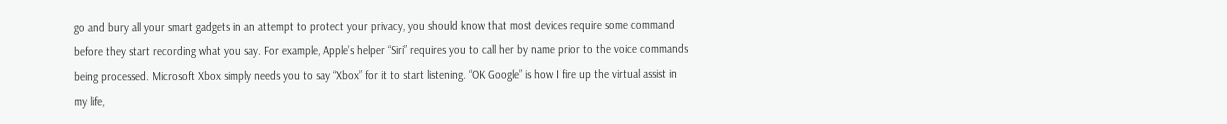go and bury all your smart gadgets in an attempt to protect your privacy, you should know that most devices require some command before they start recording what you say. For example, Apple’s helper “Siri” requires you to call her by name prior to the voice commands being processed. Microsoft Xbox simply needs you to say “Xbox” for it to start listening. “OK Google” is how I fire up the virtual assist in my life,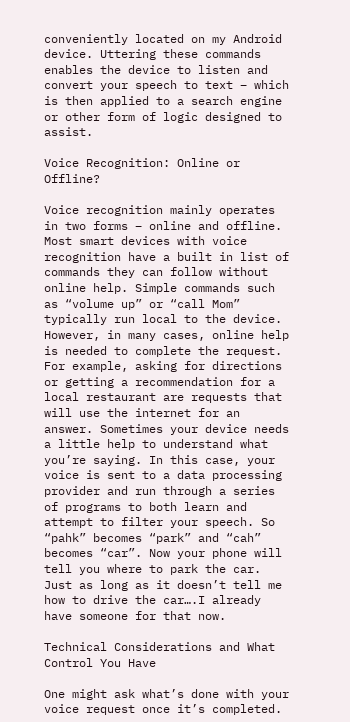conveniently located on my Android device. Uttering these commands enables the device to listen and convert your speech to text – which is then applied to a search engine or other form of logic designed to assist.

Voice Recognition: Online or Offline?

Voice recognition mainly operates in two forms – online and offline. Most smart devices with voice recognition have a built in list of commands they can follow without online help. Simple commands such as “volume up” or “call Mom” typically run local to the device. However, in many cases, online help is needed to complete the request. For example, asking for directions or getting a recommendation for a local restaurant are requests that will use the internet for an answer. Sometimes your device needs a little help to understand what you’re saying. In this case, your voice is sent to a data processing provider and run through a series of programs to both learn and attempt to filter your speech. So “pahk” becomes “park” and “cah” becomes “car”. Now your phone will tell you where to park the car. Just as long as it doesn’t tell me how to drive the car….I already have someone for that now.

Technical Considerations and What Control You Have

One might ask what’s done with your voice request once it’s completed.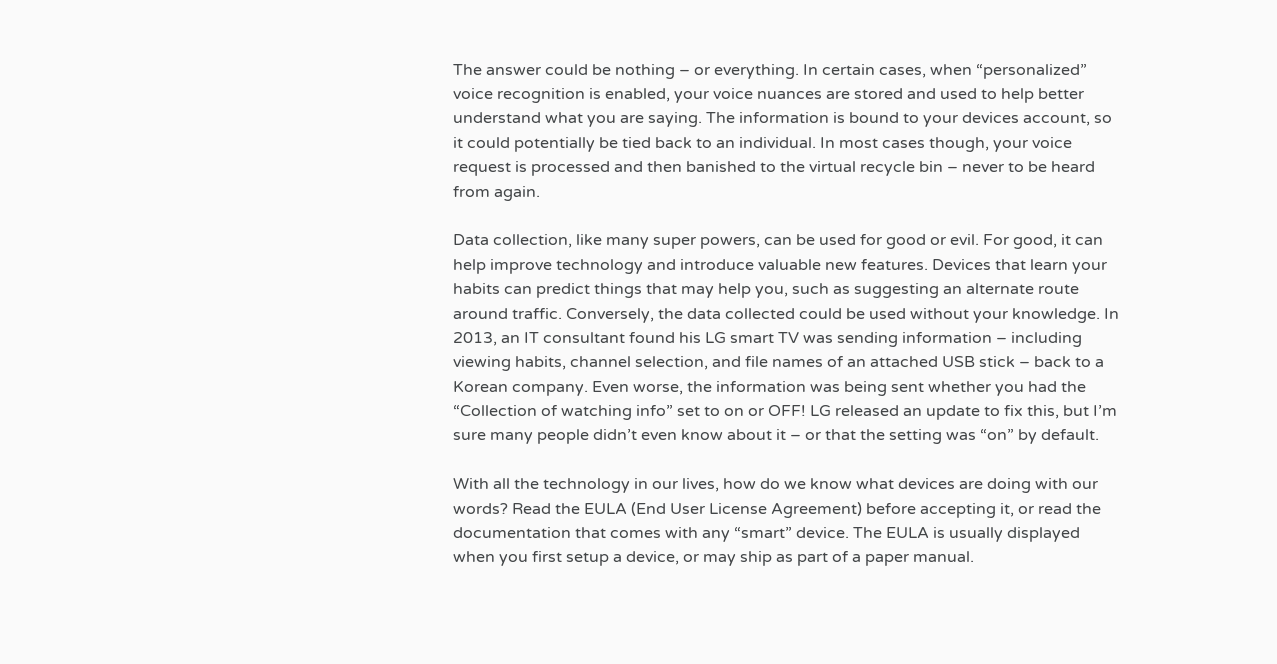The answer could be nothing – or everything. In certain cases, when “personalized” voice recognition is enabled, your voice nuances are stored and used to help better understand what you are saying. The information is bound to your devices account, so it could potentially be tied back to an individual. In most cases though, your voice request is processed and then banished to the virtual recycle bin – never to be heard from again.

Data collection, like many super powers, can be used for good or evil. For good, it can help improve technology and introduce valuable new features. Devices that learn your habits can predict things that may help you, such as suggesting an alternate route around traffic. Conversely, the data collected could be used without your knowledge. In 2013, an IT consultant found his LG smart TV was sending information – including viewing habits, channel selection, and file names of an attached USB stick – back to a Korean company. Even worse, the information was being sent whether you had the “Collection of watching info” set to on or OFF! LG released an update to fix this, but I’m sure many people didn’t even know about it – or that the setting was “on” by default.

With all the technology in our lives, how do we know what devices are doing with our words? Read the EULA (End User License Agreement) before accepting it, or read the documentation that comes with any “smart” device. The EULA is usually displayed when you first setup a device, or may ship as part of a paper manual.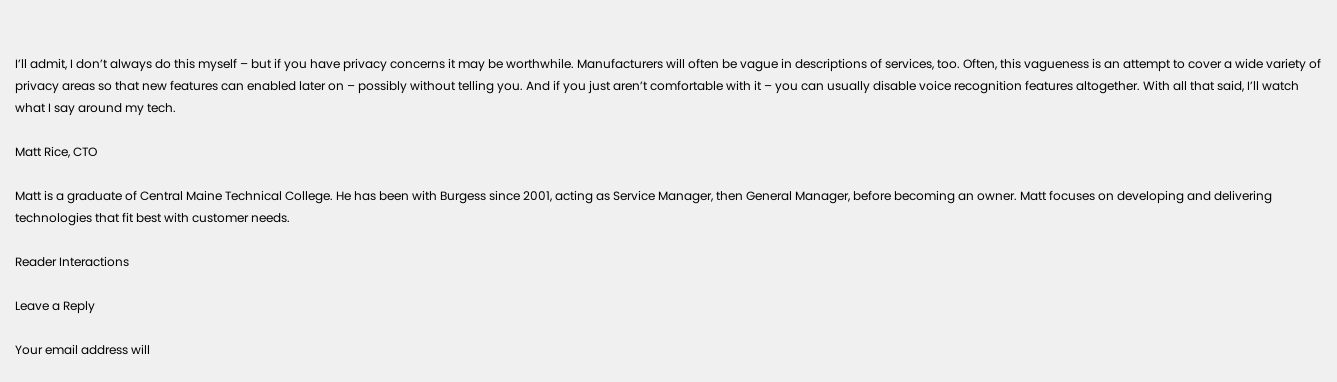I’ll admit, I don’t always do this myself – but if you have privacy concerns it may be worthwhile. Manufacturers will often be vague in descriptions of services, too. Often, this vagueness is an attempt to cover a wide variety of privacy areas so that new features can enabled later on – possibly without telling you. And if you just aren’t comfortable with it – you can usually disable voice recognition features altogether. With all that said, I’ll watch what I say around my tech.

Matt Rice, CTO

Matt is a graduate of Central Maine Technical College. He has been with Burgess since 2001, acting as Service Manager, then General Manager, before becoming an owner. Matt focuses on developing and delivering technologies that fit best with customer needs.

Reader Interactions

Leave a Reply

Your email address will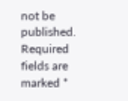not be published. Required fields are marked *